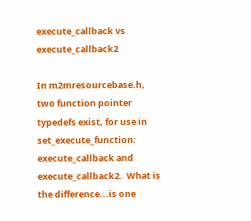execute_callback vs execute_callback2

In m2mresourcebase.h, two function pointer typedefs exist, for use in set_execute_function:  execute_callback and execute_callback2.  What is the difference...is one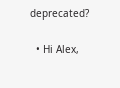deprecated?

  • Hi Alex,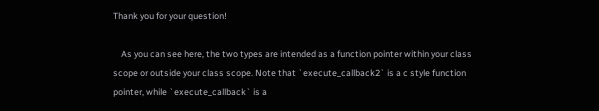Thank you for your question!

    As you can see here, the two types are intended as a function pointer within your class scope or outside your class scope. Note that `execute_callback2` is a c style function pointer, while `execute_callback` is a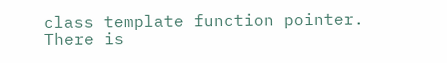class template function pointer. There is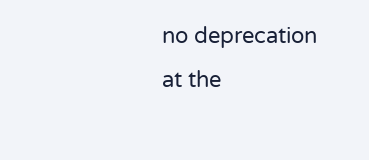no deprecation at the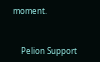moment.


    Pelion Support